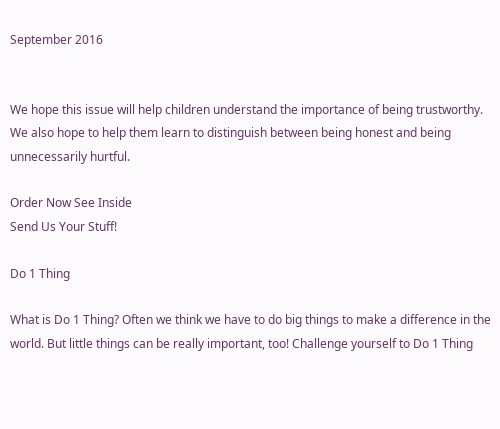September 2016


We hope this issue will help children understand the importance of being trustworthy. We also hope to help them learn to distinguish between being honest and being unnecessarily hurtful.

Order Now See Inside
Send Us Your Stuff!

Do 1 Thing

What is Do 1 Thing? Often we think we have to do big things to make a difference in the world. But little things can be really important, too! Challenge yourself to Do 1 Thing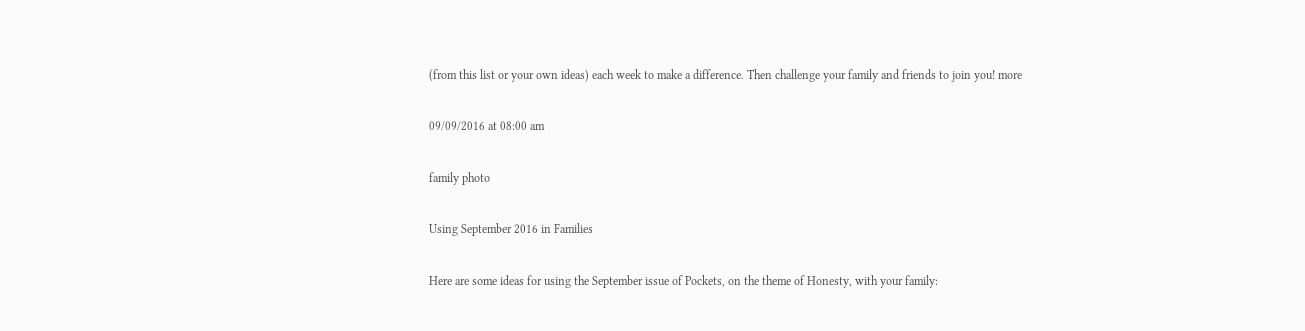(from this list or your own ideas) each week to make a difference. Then challenge your family and friends to join you! more

09/09/2016 at 08:00 am

family photo

Using September 2016 in Families

Here are some ideas for using the September issue of Pockets, on the theme of Honesty, with your family: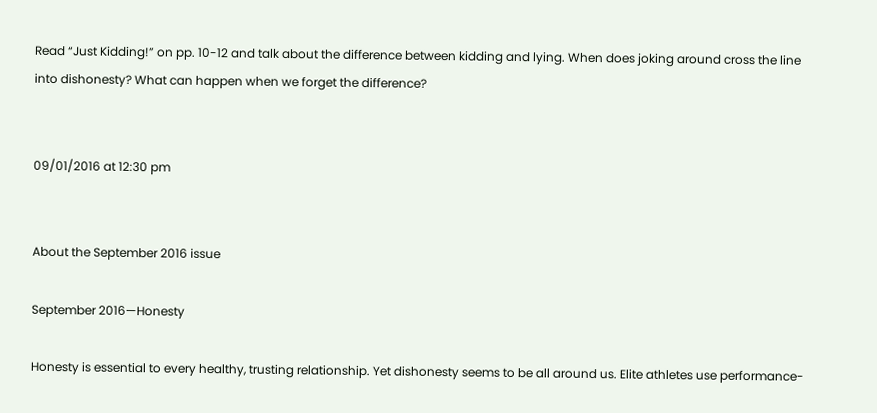Read “Just Kidding!” on pp. 10-12 and talk about the difference between kidding and lying. When does joking around cross the line into dishonesty? What can happen when we forget the difference?


09/01/2016 at 12:30 pm


About the September 2016 issue

September 2016—Honesty

Honesty is essential to every healthy, trusting relationship. Yet dishonesty seems to be all around us. Elite athletes use performance-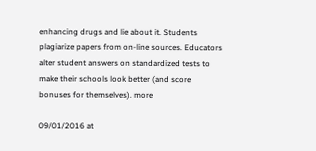enhancing drugs and lie about it. Students plagiarize papers from on-line sources. Educators alter student answers on standardized tests to make their schools look better (and score bonuses for themselves). more

09/01/2016 at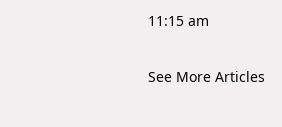11:15 am

See More Articles